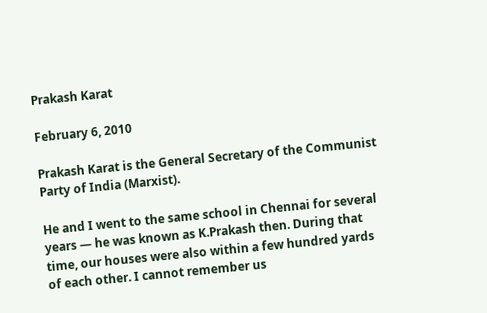Prakash Karat

February 6, 2010

Prakash Karat is the General Secretary of the Communist Party of India (Marxist).

He and I went to the same school in Chennai for several years — he was known as K.Prakash then. During that time, our houses were also within a few hundred yards of each other. I cannot remember us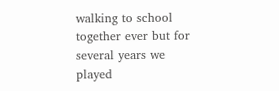walking to school together ever but for several years we played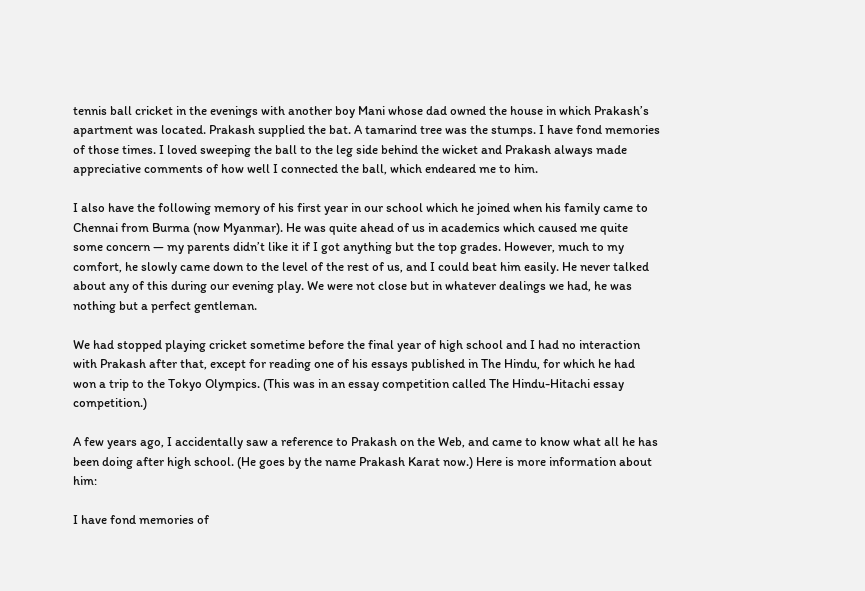tennis ball cricket in the evenings with another boy Mani whose dad owned the house in which Prakash’s apartment was located. Prakash supplied the bat. A tamarind tree was the stumps. I have fond memories of those times. I loved sweeping the ball to the leg side behind the wicket and Prakash always made appreciative comments of how well I connected the ball, which endeared me to him.

I also have the following memory of his first year in our school which he joined when his family came to Chennai from Burma (now Myanmar). He was quite ahead of us in academics which caused me quite some concern — my parents didn’t like it if I got anything but the top grades. However, much to my comfort, he slowly came down to the level of the rest of us, and I could beat him easily. He never talked about any of this during our evening play. We were not close but in whatever dealings we had, he was nothing but a perfect gentleman.

We had stopped playing cricket sometime before the final year of high school and I had no interaction with Prakash after that, except for reading one of his essays published in The Hindu, for which he had won a trip to the Tokyo Olympics. (This was in an essay competition called The Hindu-Hitachi essay competition.)

A few years ago, I accidentally saw a reference to Prakash on the Web, and came to know what all he has been doing after high school. (He goes by the name Prakash Karat now.) Here is more information about him:

I have fond memories of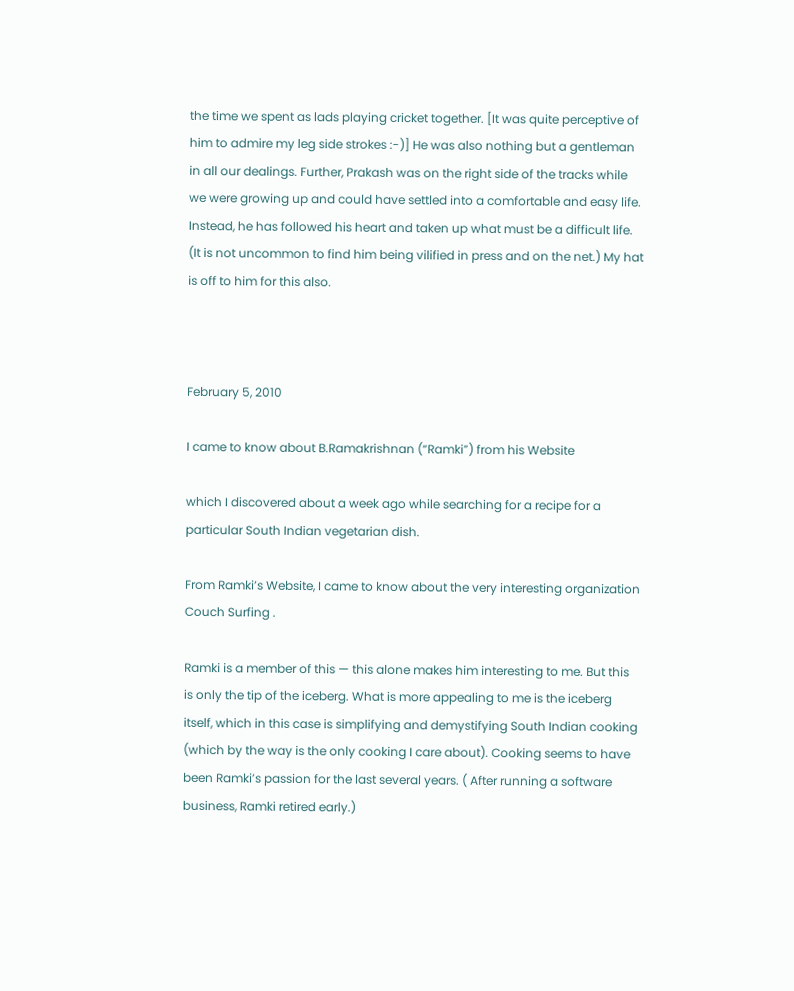the time we spent as lads playing cricket together. [It was quite perceptive of him to admire my leg side strokes :-)] He was also nothing but a gentleman in all our dealings. Further, Prakash was on the right side of the tracks while we were growing up and could have settled into a comfortable and easy life. Instead, he has followed his heart and taken up what must be a difficult life. (It is not uncommon to find him being vilified in press and on the net.) My hat is off to him for this also.



February 5, 2010

I came to know about B.Ramakrishnan (“Ramki”) from his Website

which I discovered about a week ago while searching for a recipe for a particular South Indian vegetarian dish.

From Ramki’s Website, I came to know about the very interesting organization Couch Surfing .

Ramki is a member of this — this alone makes him interesting to me. But this is only the tip of the iceberg. What is more appealing to me is the iceberg itself, which in this case is simplifying and demystifying South Indian cooking (which by the way is the only cooking I care about). Cooking seems to have been Ramki’s passion for the last several years. ( After running a software business, Ramki retired early.)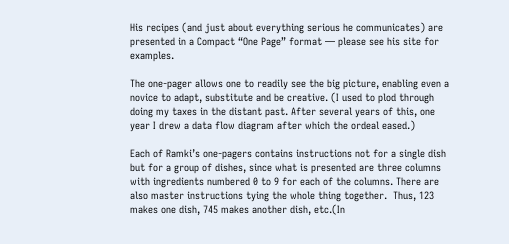His recipes (and just about everything serious he communicates) are presented in a Compact “One Page” format — please see his site for examples.

The one-pager allows one to readily see the big picture, enabling even a novice to adapt, substitute and be creative. (I used to plod through doing my taxes in the distant past. After several years of this, one year I drew a data flow diagram after which the ordeal eased.)

Each of Ramki’s one-pagers contains instructions not for a single dish but for a group of dishes, since what is presented are three columns with ingredients numbered 0 to 9 for each of the columns. There are also master instructions tying the whole thing together.  Thus, 123 makes one dish, 745 makes another dish, etc.(In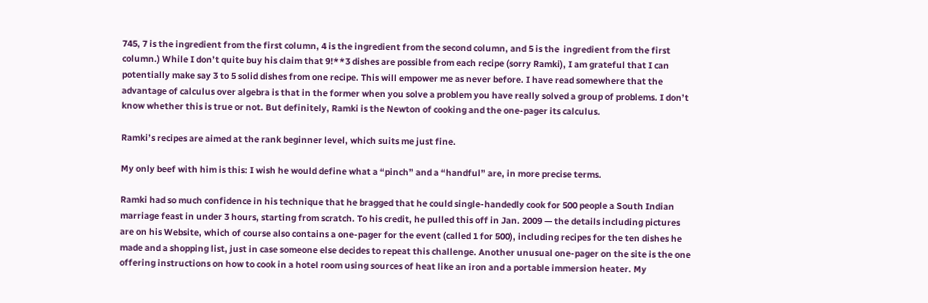745, 7 is the ingredient from the first column, 4 is the ingredient from the second column, and 5 is the  ingredient from the first column.) While I don’t quite buy his claim that 9!**3 dishes are possible from each recipe (sorry Ramki), I am grateful that I can potentially make say 3 to 5 solid dishes from one recipe. This will empower me as never before. I have read somewhere that the advantage of calculus over algebra is that in the former when you solve a problem you have really solved a group of problems. I don’t know whether this is true or not. But definitely, Ramki is the Newton of cooking and the one-pager its calculus.

Ramki’s recipes are aimed at the rank beginner level, which suits me just fine.

My only beef with him is this: I wish he would define what a “pinch” and a “handful” are, in more precise terms.

Ramki had so much confidence in his technique that he bragged that he could single-handedly cook for 500 people a South Indian marriage feast in under 3 hours, starting from scratch. To his credit, he pulled this off in Jan. 2009 — the details including pictures are on his Website, which of course also contains a one-pager for the event (called 1 for 500), including recipes for the ten dishes he made and a shopping list, just in case someone else decides to repeat this challenge. Another unusual one-pager on the site is the one offering instructions on how to cook in a hotel room using sources of heat like an iron and a portable immersion heater. My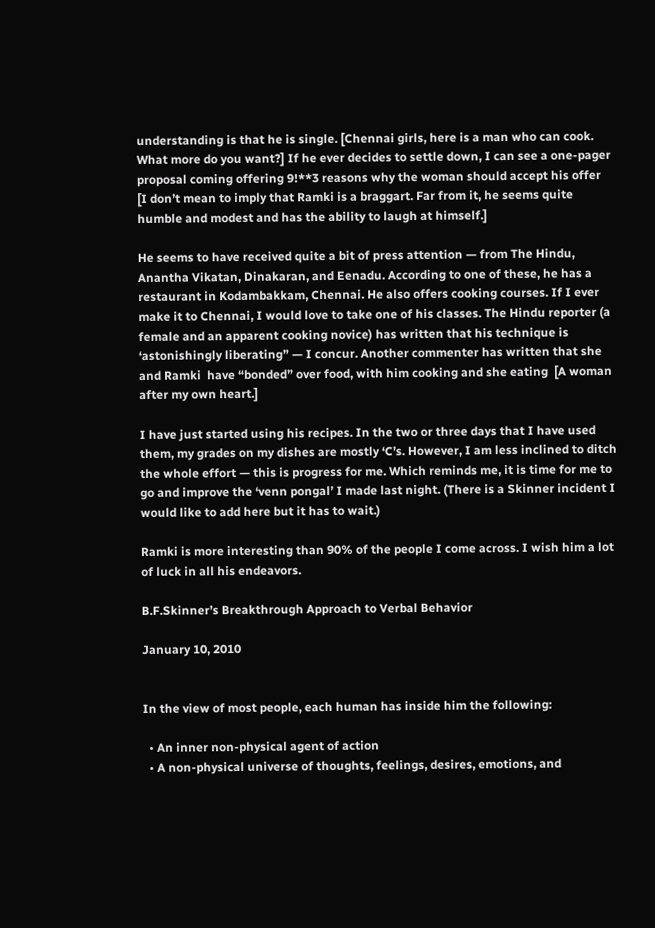understanding is that he is single. [Chennai girls, here is a man who can cook. What more do you want?] If he ever decides to settle down, I can see a one-pager proposal coming offering 9!**3 reasons why the woman should accept his offer  [I don’t mean to imply that Ramki is a braggart. Far from it, he seems quite humble and modest and has the ability to laugh at himself.]

He seems to have received quite a bit of press attention — from The Hindu, Anantha Vikatan, Dinakaran, and Eenadu. According to one of these, he has a restaurant in Kodambakkam, Chennai. He also offers cooking courses. If I ever make it to Chennai, I would love to take one of his classes. The Hindu reporter (a female and an apparent cooking novice) has written that his technique is ‘astonishingly liberating” — I concur. Another commenter has written that she and Ramki  have “bonded” over food, with him cooking and she eating  [A woman after my own heart.]

I have just started using his recipes. In the two or three days that I have used them, my grades on my dishes are mostly ‘C’s. However, I am less inclined to ditch the whole effort — this is progress for me. Which reminds me, it is time for me to go and improve the ‘venn pongal’ I made last night. (There is a Skinner incident I would like to add here but it has to wait.)

Ramki is more interesting than 90% of the people I come across. I wish him a lot of luck in all his endeavors.

B.F.Skinner’s Breakthrough Approach to Verbal Behavior

January 10, 2010


In the view of most people, each human has inside him the following:

  • An inner non-physical agent of action
  • A non-physical universe of thoughts, feelings, desires, emotions, and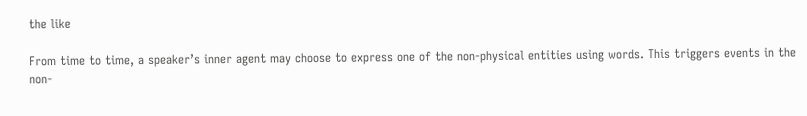the like

From time to time, a speaker’s inner agent may choose to express one of the non-physical entities using words. This triggers events in the non-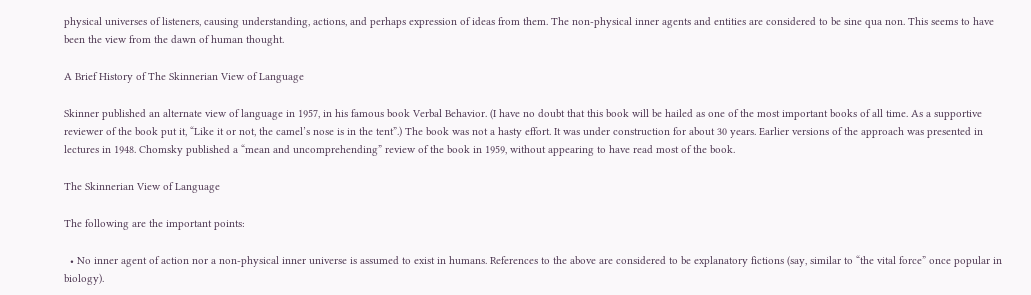physical universes of listeners, causing understanding, actions, and perhaps expression of ideas from them. The non-physical inner agents and entities are considered to be sine qua non. This seems to have been the view from the dawn of human thought.

A Brief History of The Skinnerian View of Language

Skinner published an alternate view of language in 1957, in his famous book Verbal Behavior. (I have no doubt that this book will be hailed as one of the most important books of all time. As a supportive reviewer of the book put it, “Like it or not, the camel’s nose is in the tent”.) The book was not a hasty effort. It was under construction for about 30 years. Earlier versions of the approach was presented in lectures in 1948. Chomsky published a “mean and uncomprehending” review of the book in 1959, without appearing to have read most of the book.

The Skinnerian View of Language

The following are the important points:

  • No inner agent of action nor a non-physical inner universe is assumed to exist in humans. References to the above are considered to be explanatory fictions (say, similar to “the vital force” once popular in biology).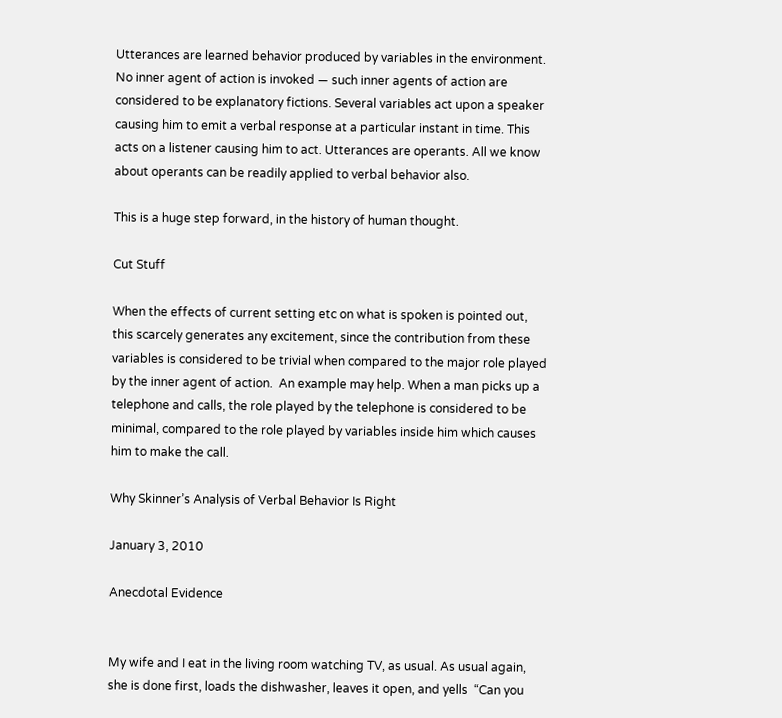Utterances are learned behavior produced by variables in the environment. No inner agent of action is invoked — such inner agents of action are considered to be explanatory fictions. Several variables act upon a speaker causing him to emit a verbal response at a particular instant in time. This acts on a listener causing him to act. Utterances are operants. All we know about operants can be readily applied to verbal behavior also.

This is a huge step forward, in the history of human thought.

Cut Stuff

When the effects of current setting etc on what is spoken is pointed out, this scarcely generates any excitement, since the contribution from these variables is considered to be trivial when compared to the major role played by the inner agent of action.  An example may help. When a man picks up a telephone and calls, the role played by the telephone is considered to be minimal, compared to the role played by variables inside him which causes him to make the call.

Why Skinner’s Analysis of Verbal Behavior Is Right

January 3, 2010

Anecdotal Evidence


My wife and I eat in the living room watching TV, as usual. As usual again, she is done first, loads the dishwasher, leaves it open, and yells  “Can you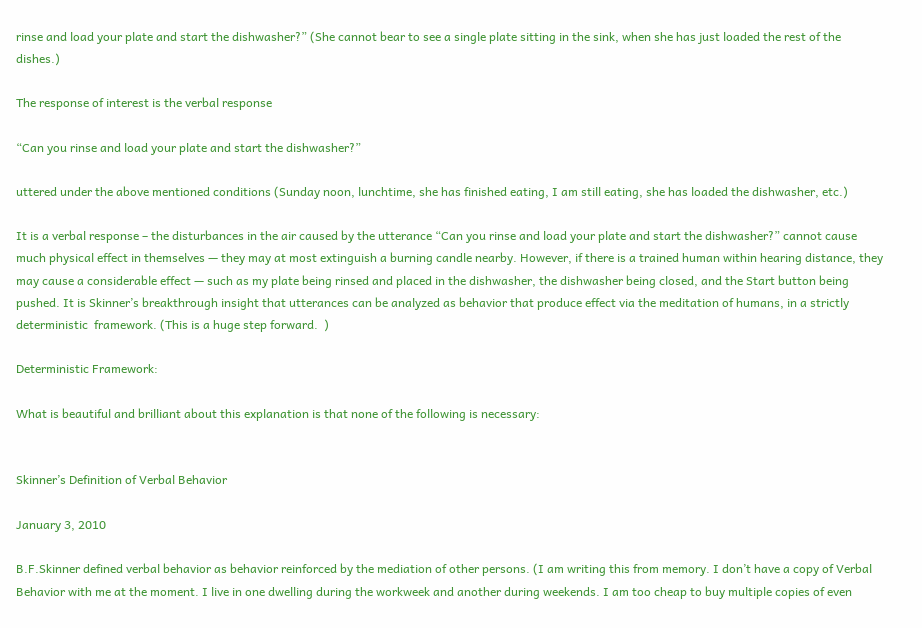rinse and load your plate and start the dishwasher?” (She cannot bear to see a single plate sitting in the sink, when she has just loaded the rest of the dishes.)

The response of interest is the verbal response

“Can you rinse and load your plate and start the dishwasher?”

uttered under the above mentioned conditions (Sunday noon, lunchtime, she has finished eating, I am still eating, she has loaded the dishwasher, etc.)

It is a verbal response – the disturbances in the air caused by the utterance “Can you rinse and load your plate and start the dishwasher?” cannot cause much physical effect in themselves — they may at most extinguish a burning candle nearby. However, if there is a trained human within hearing distance, they may cause a considerable effect — such as my plate being rinsed and placed in the dishwasher, the dishwasher being closed, and the Start button being pushed. It is Skinner’s breakthrough insight that utterances can be analyzed as behavior that produce effect via the meditation of humans, in a strictly deterministic  framework. (This is a huge step forward.  )

Deterministic Framework:

What is beautiful and brilliant about this explanation is that none of the following is necessary:


Skinner’s Definition of Verbal Behavior

January 3, 2010

B.F.Skinner defined verbal behavior as behavior reinforced by the mediation of other persons. (I am writing this from memory. I don’t have a copy of Verbal Behavior with me at the moment. I live in one dwelling during the workweek and another during weekends. I am too cheap to buy multiple copies of even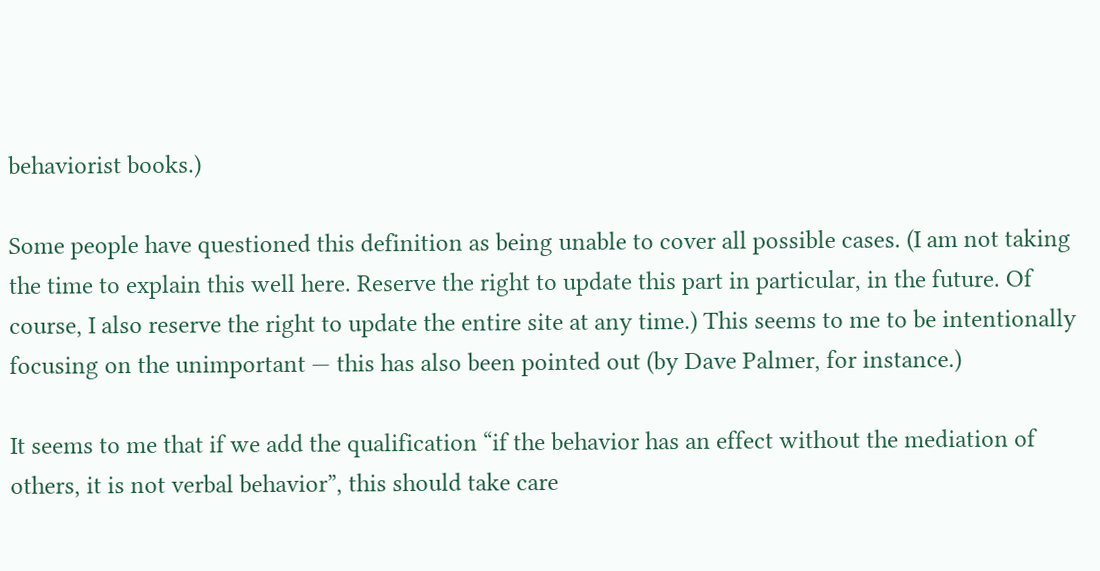behaviorist books.)

Some people have questioned this definition as being unable to cover all possible cases. (I am not taking the time to explain this well here. Reserve the right to update this part in particular, in the future. Of course, I also reserve the right to update the entire site at any time.) This seems to me to be intentionally focusing on the unimportant — this has also been pointed out (by Dave Palmer, for instance.)

It seems to me that if we add the qualification “if the behavior has an effect without the mediation of others, it is not verbal behavior”, this should take care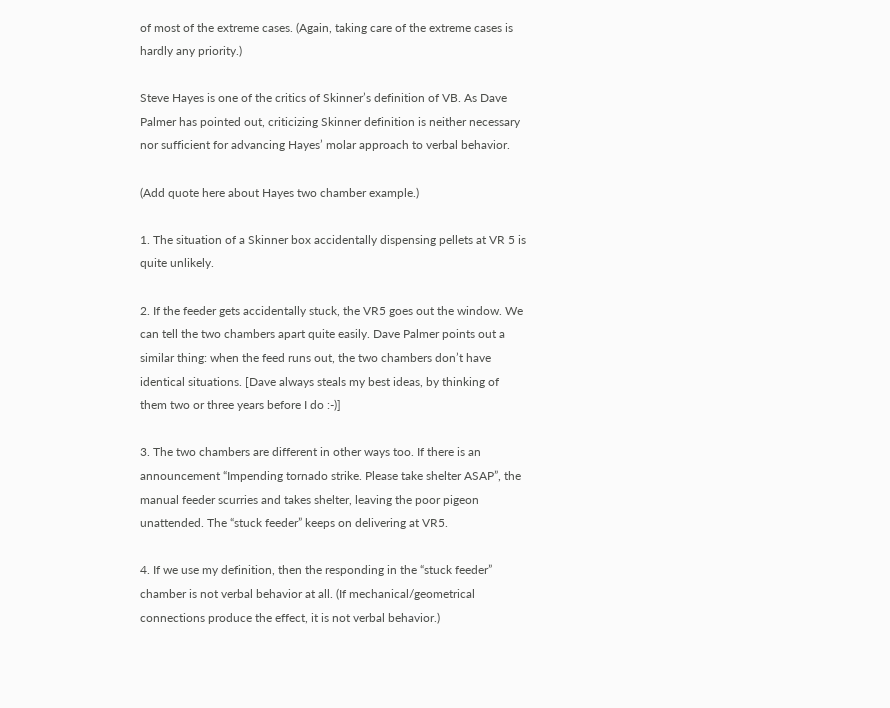of most of the extreme cases. (Again, taking care of the extreme cases is hardly any priority.)

Steve Hayes is one of the critics of Skinner’s definition of VB. As Dave Palmer has pointed out, criticizing Skinner definition is neither necessary nor sufficient for advancing Hayes’ molar approach to verbal behavior.

(Add quote here about Hayes two chamber example.)

1. The situation of a Skinner box accidentally dispensing pellets at VR 5 is quite unlikely.

2. If the feeder gets accidentally stuck, the VR5 goes out the window. We can tell the two chambers apart quite easily. Dave Palmer points out a similar thing: when the feed runs out, the two chambers don’t have identical situations. [Dave always steals my best ideas, by thinking of them two or three years before I do :-)]

3. The two chambers are different in other ways too. If there is an announcement “Impending tornado strike. Please take shelter ASAP”, the manual feeder scurries and takes shelter, leaving the poor pigeon unattended. The “stuck feeder” keeps on delivering at VR5.

4. If we use my definition, then the responding in the “stuck feeder” chamber is not verbal behavior at all. (If mechanical/geometrical connections produce the effect, it is not verbal behavior.)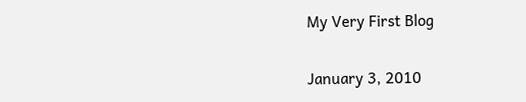My Very First Blog

January 3, 2010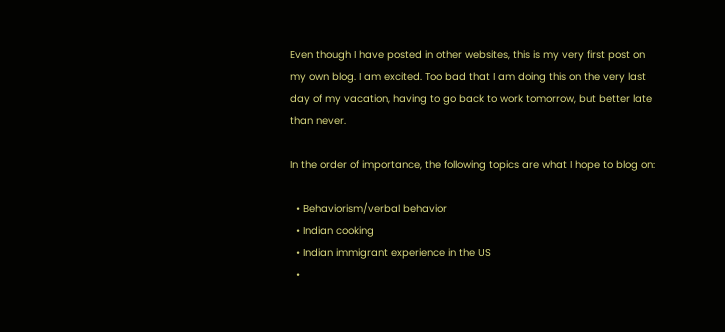Even though I have posted in other websites, this is my very first post on my own blog. I am excited. Too bad that I am doing this on the very last day of my vacation, having to go back to work tomorrow, but better late than never.

In the order of importance, the following topics are what I hope to blog on:

  • Behaviorism/verbal behavior
  • Indian cooking
  • Indian immigrant experience in the US
  •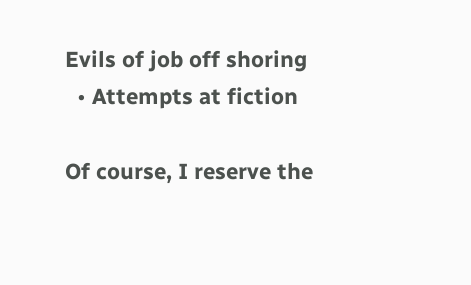Evils of job off shoring
  • Attempts at fiction

Of course, I reserve the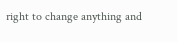right to change anything and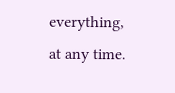everything, at any time.